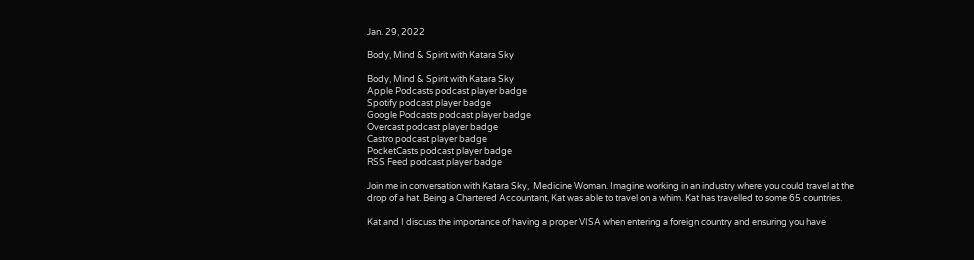Jan. 29, 2022

Body, Mind & Spirit with Katara Sky

Body, Mind & Spirit with Katara Sky
Apple Podcasts podcast player badge
Spotify podcast player badge
Google Podcasts podcast player badge
Overcast podcast player badge
Castro podcast player badge
PocketCasts podcast player badge
RSS Feed podcast player badge

Join me in conversation with Katara Sky,  Medicine Woman. Imagine working in an industry where you could travel at the drop of a hat. Being a Chartered Accountant, Kat was able to travel on a whim. Kat has travelled to some 65 countries.

Kat and I discuss the importance of having a proper VISA when entering a foreign country and ensuring you have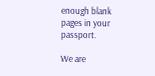enough blank pages in your passport.

We are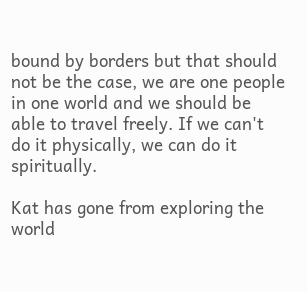bound by borders but that should not be the case, we are one people in one world and we should be able to travel freely. If we can't do it physically, we can do it spiritually.

Kat has gone from exploring the world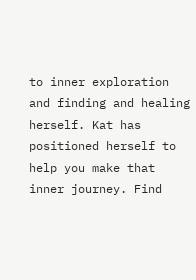to inner exploration and finding and healing herself. Kat has positioned herself to help you make that inner journey. Find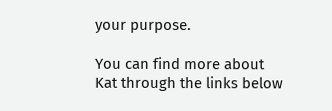your purpose.

You can find more about Kat through the links below